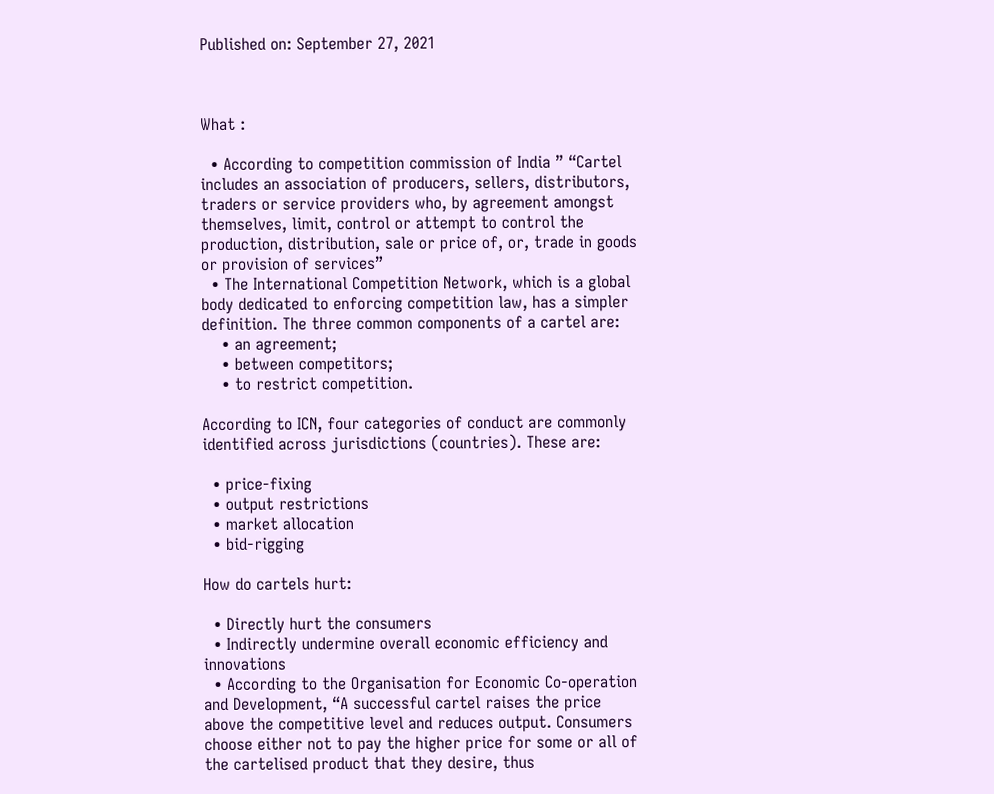Published on: September 27, 2021



What :

  • According to competition commission of India ” “Cartel includes an association of producers, sellers, distributors, traders or service providers who, by agreement amongst themselves, limit, control or attempt to control the production, distribution, sale or price of, or, trade in goods or provision of services”
  • The International Competition Network, which is a global body dedicated to enforcing competition law, has a simpler definition. The three common components of a cartel are:
    • an agreement;
    • between competitors;
    • to restrict competition.

According to ICN, four categories of conduct are commonly identified across jurisdictions (countries). These are:

  • price-fixing
  • output restrictions
  • market allocation
  • bid-rigging

How do cartels hurt:

  • Directly hurt the consumers
  • Indirectly undermine overall economic efficiency and innovations
  • According to the Organisation for Economic Co-operation and Development, “A successful cartel raises the price above the competitive level and reduces output. Consumers choose either not to pay the higher price for some or all of the cartelised product that they desire, thus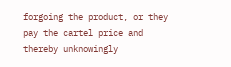forgoing the product, or they pay the cartel price and thereby unknowingly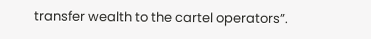transfer wealth to the cartel operators”.